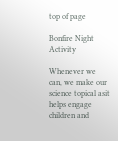top of page

Bonfire Night Activity

Whenever we can, we make our science topical asit helps engage children and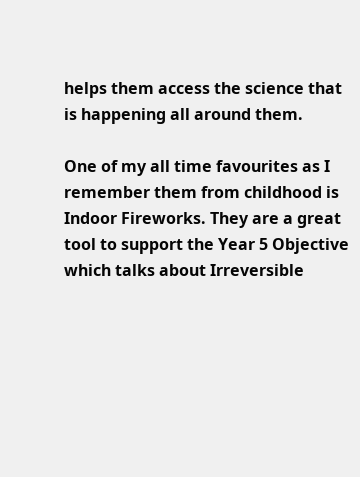helps them access the science that is happening all around them.

One of my all time favourites as I remember them from childhood is Indoor Fireworks. They are a great tool to support the Year 5 Objective which talks about Irreversible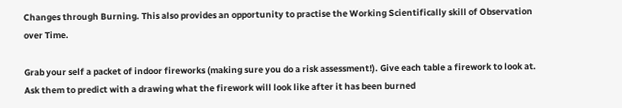Changes through Burning. This also provides an opportunity to practise the Working Scientifically skill of Observation over Time.

Grab your self a packet of indoor fireworks (making sure you do a risk assessment!). Give each table a firework to look at. Ask them to predict with a drawing what the firework will look like after it has been burned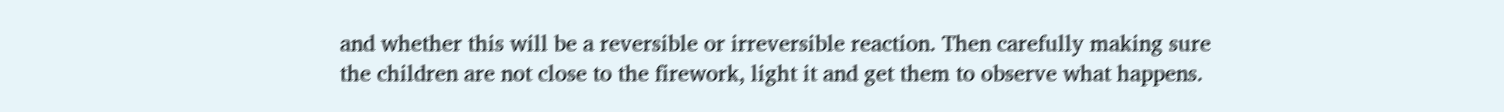and whether this will be a reversible or irreversible reaction. Then carefully making sure the children are not close to the firework, light it and get them to observe what happens.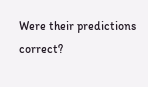Were their predictions correct?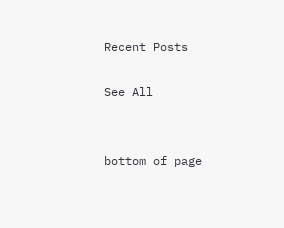Recent Posts

See All


bottom of page